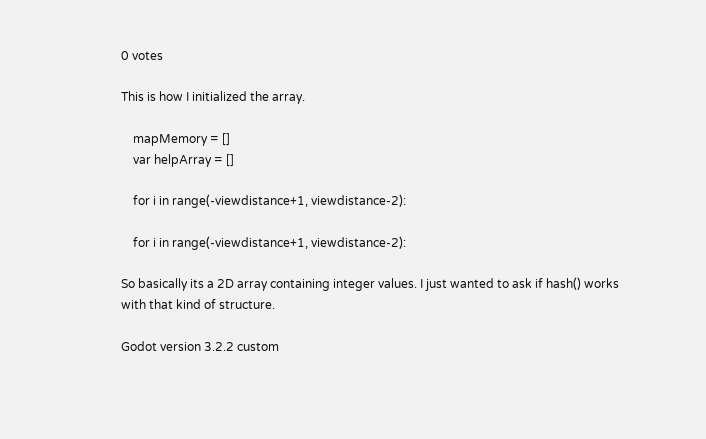0 votes

This is how I initialized the array.

    mapMemory = []
    var helpArray = []

    for i in range(-viewdistance+1, viewdistance-2):

    for i in range(-viewdistance+1, viewdistance-2):

So basically its a 2D array containing integer values. I just wanted to ask if hash() works with that kind of structure.

Godot version 3.2.2 custom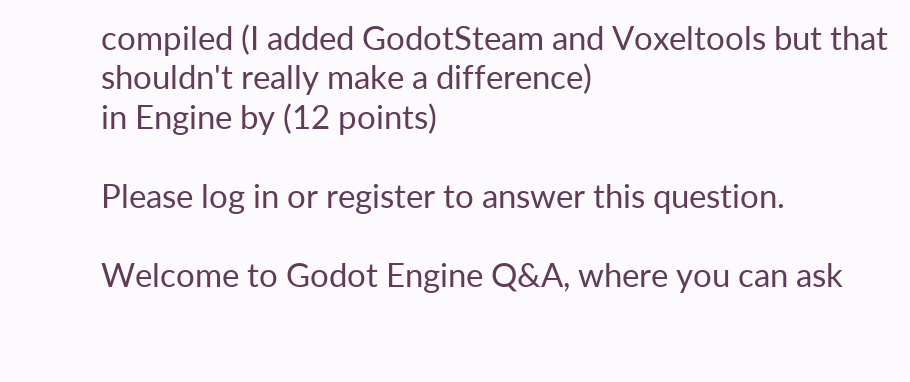compiled (I added GodotSteam and Voxeltools but that shouldn't really make a difference)
in Engine by (12 points)

Please log in or register to answer this question.

Welcome to Godot Engine Q&A, where you can ask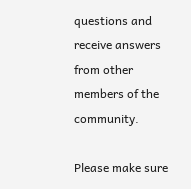questions and receive answers from other members of the community.

Please make sure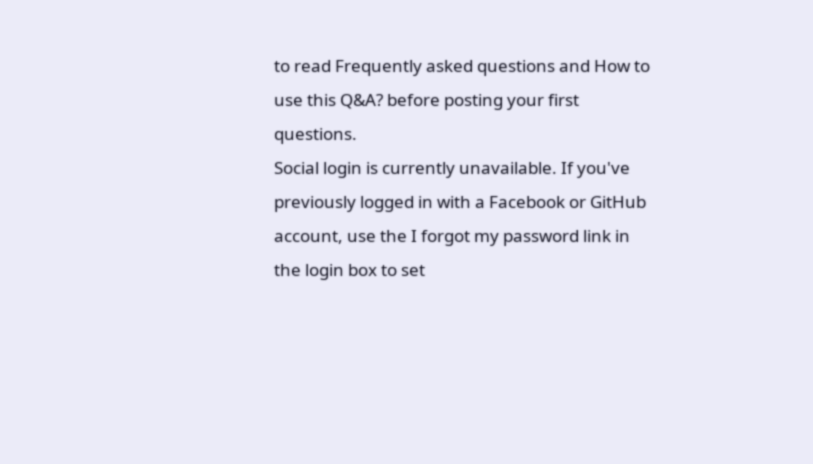to read Frequently asked questions and How to use this Q&A? before posting your first questions.
Social login is currently unavailable. If you've previously logged in with a Facebook or GitHub account, use the I forgot my password link in the login box to set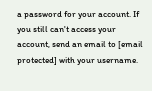a password for your account. If you still can't access your account, send an email to [email protected] with your username.